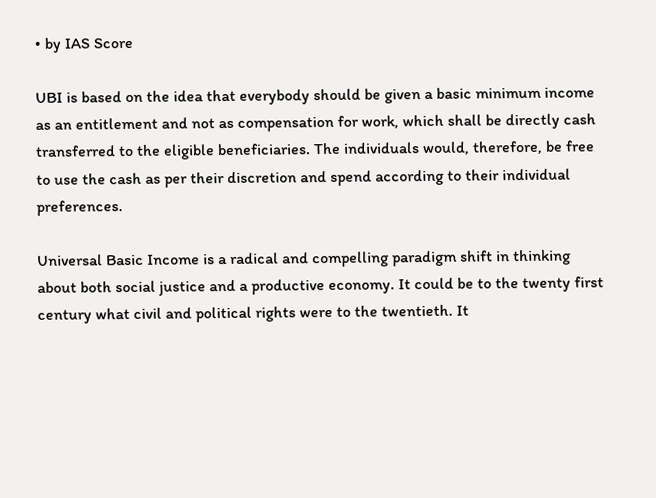• by IAS Score

UBI is based on the idea that everybody should be given a basic minimum income as an entitlement and not as compensation for work, which shall be directly cash transferred to the eligible beneficiaries. The individuals would, therefore, be free to use the cash as per their discretion and spend according to their individual preferences.

Universal Basic Income is a radical and compelling paradigm shift in thinking about both social justice and a productive economy. It could be to the twenty first century what civil and political rights were to the twentieth. It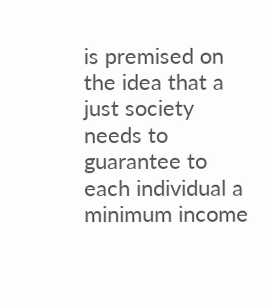is premised on the idea that a just society needs to guarantee to each individual a minimum income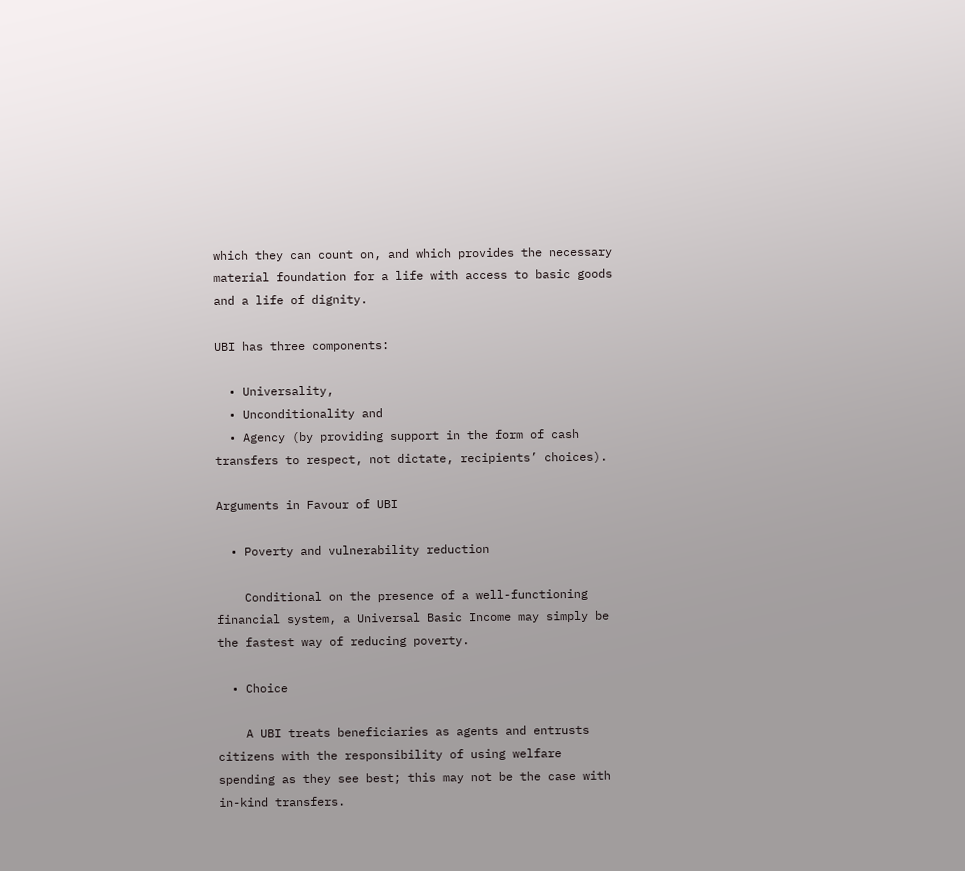which they can count on, and which provides the necessary material foundation for a life with access to basic goods and a life of dignity.

UBI has three components:

  • Universality,
  • Unconditionality and
  • Agency (by providing support in the form of cash transfers to respect, not dictate, recipients’ choices).

Arguments in Favour of UBI

  • Poverty and vulnerability reduction

    Conditional on the presence of a well-functioning financial system, a Universal Basic Income may simply be the fastest way of reducing poverty.

  • Choice

    A UBI treats beneficiaries as agents and entrusts citizens with the responsibility of using welfare spending as they see best; this may not be the case with in-kind transfers.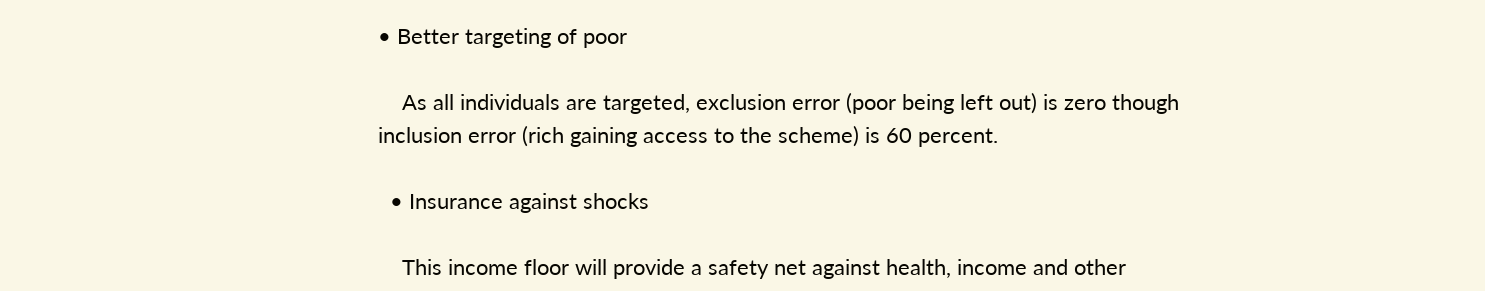• Better targeting of poor

    As all individuals are targeted, exclusion error (poor being left out) is zero though inclusion error (rich gaining access to the scheme) is 60 percent.

  • Insurance against shocks

    This income floor will provide a safety net against health, income and other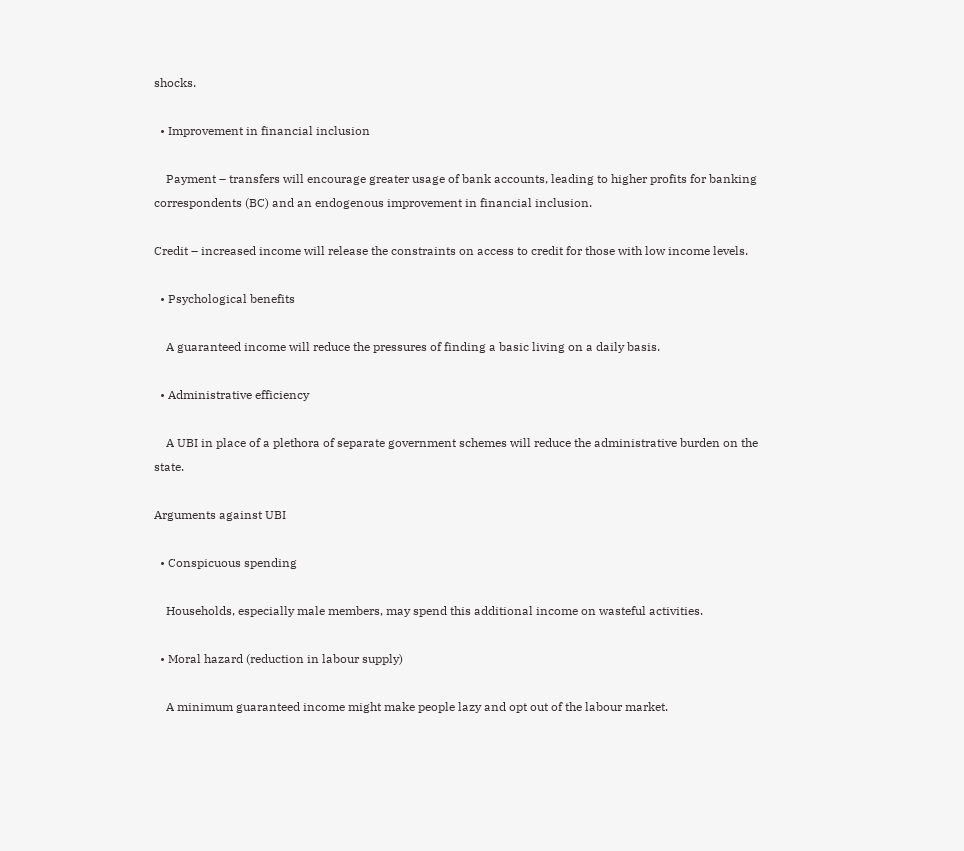shocks.

  • Improvement in financial inclusion

    Payment – transfers will encourage greater usage of bank accounts, leading to higher profits for banking correspondents (BC) and an endogenous improvement in financial inclusion.

Credit – increased income will release the constraints on access to credit for those with low income levels.

  • Psychological benefits

    A guaranteed income will reduce the pressures of finding a basic living on a daily basis.

  • Administrative efficiency

    A UBI in place of a plethora of separate government schemes will reduce the administrative burden on the state.

Arguments against UBI

  • Conspicuous spending

    Households, especially male members, may spend this additional income on wasteful activities.

  • Moral hazard (reduction in labour supply)

    A minimum guaranteed income might make people lazy and opt out of the labour market.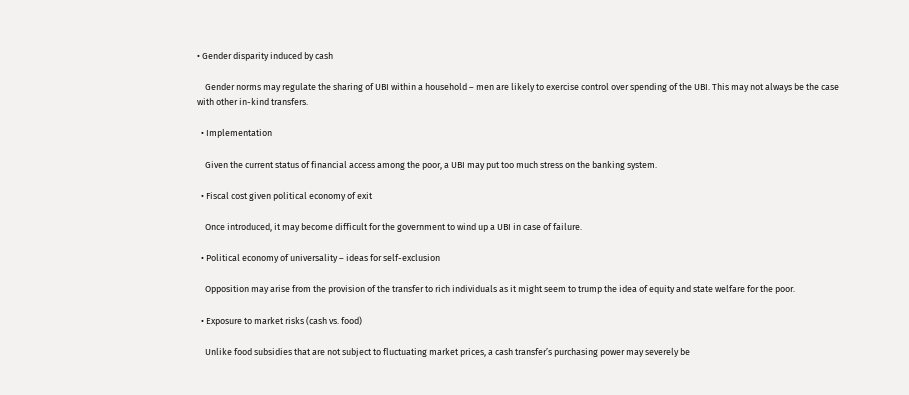• Gender disparity induced by cash

    Gender norms may regulate the sharing of UBI within a household – men are likely to exercise control over spending of the UBI. This may not always be the case with other in-kind transfers.

  • Implementation

    Given the current status of financial access among the poor, a UBI may put too much stress on the banking system.

  • Fiscal cost given political economy of exit

    Once introduced, it may become difficult for the government to wind up a UBI in case of failure.

  • Political economy of universality – ideas for self-exclusion

    Opposition may arise from the provision of the transfer to rich individuals as it might seem to trump the idea of equity and state welfare for the poor.

  • Exposure to market risks (cash vs. food)

    Unlike food subsidies that are not subject to fluctuating market prices, a cash transfer’s purchasing power may severely be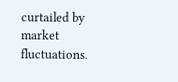curtailed by market fluctuations.